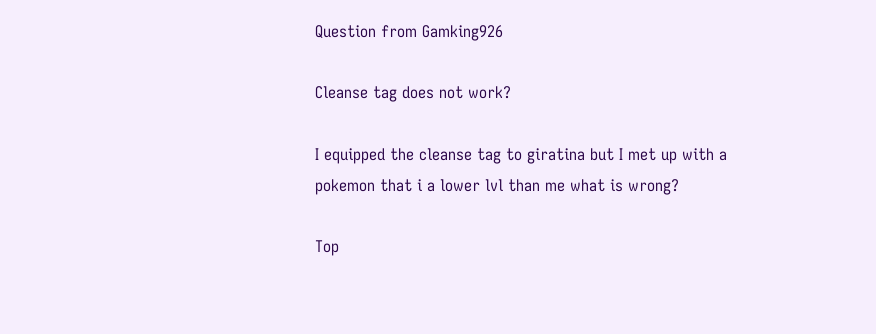Question from Gamking926

Cleanse tag does not work?

I equipped the cleanse tag to giratina but I met up with a pokemon that i a lower lvl than me what is wrong?

Top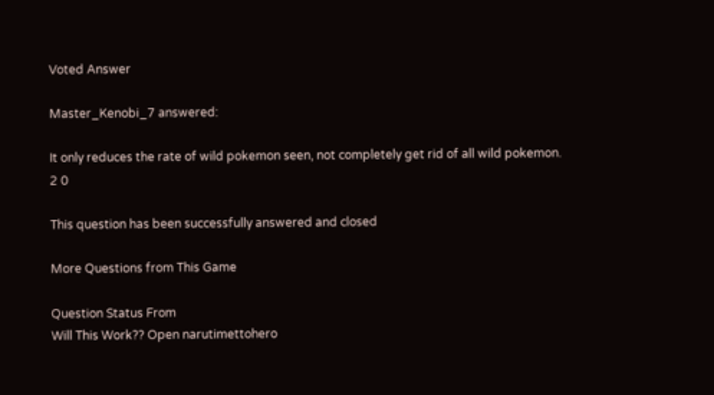Voted Answer

Master_Kenobi_7 answered:

It only reduces the rate of wild pokemon seen, not completely get rid of all wild pokemon.
2 0

This question has been successfully answered and closed

More Questions from This Game

Question Status From
Will This Work?? Open narutimettohero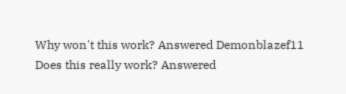Why won't this work? Answered Demonblazef11
Does this really work? Answered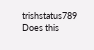trishstatus789
Does this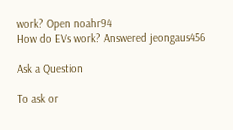work? Open noahr94
How do EVs work? Answered jeongaus456

Ask a Question

To ask or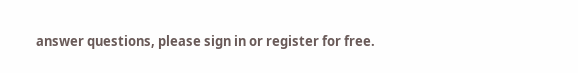answer questions, please sign in or register for free.